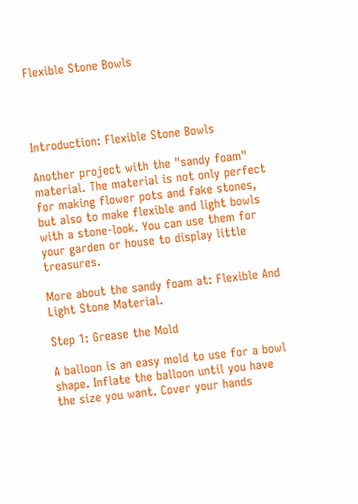Flexible Stone Bowls




Introduction: Flexible Stone Bowls

Another project with the "sandy foam" material. The material is not only perfect for making flower pots and fake stones, but also to make flexible and light bowls with a stone-look. You can use them for your garden or house to display little treasures.

More about the sandy foam at: Flexible And Light Stone Material.

Step 1: Grease the Mold

A balloon is an easy mold to use for a bowl shape. Inflate the balloon until you have the size you want. Cover your hands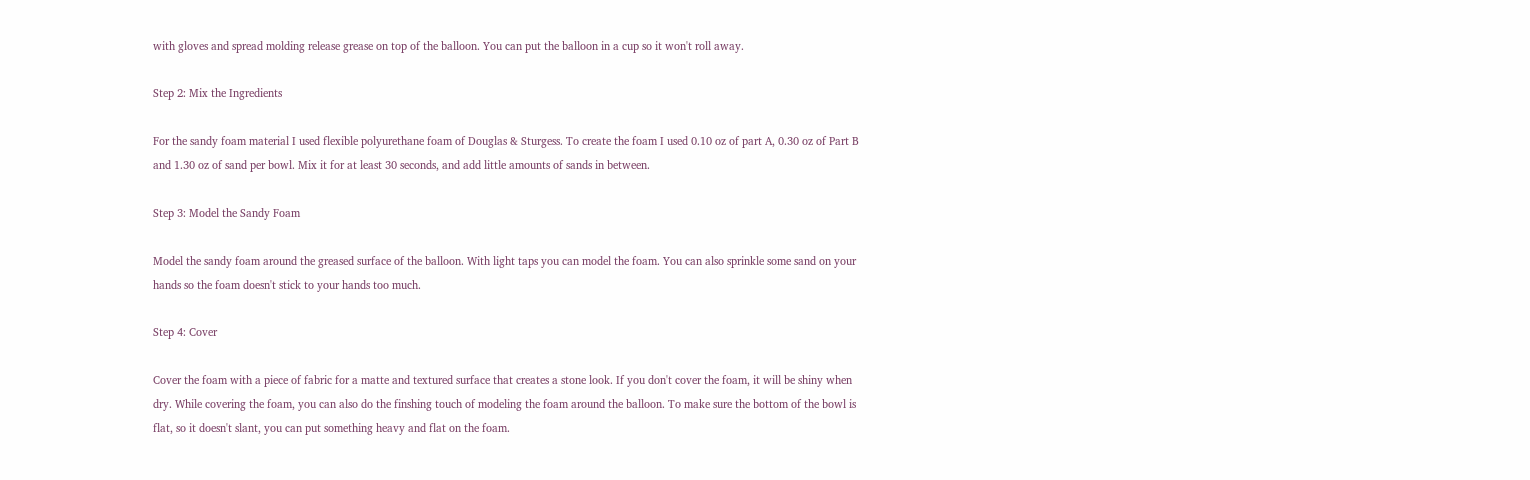with gloves and spread molding release grease on top of the balloon. You can put the balloon in a cup so it won't roll away.

Step 2: Mix the Ingredients

For the sandy foam material I used flexible polyurethane foam of Douglas & Sturgess. To create the foam I used 0.10 oz of part A, 0.30 oz of Part B and 1.30 oz of sand per bowl. Mix it for at least 30 seconds, and add little amounts of sands in between.

Step 3: Model the Sandy Foam

Model the sandy foam around the greased surface of the balloon. With light taps you can model the foam. You can also sprinkle some sand on your hands so the foam doesn't stick to your hands too much.

Step 4: Cover

Cover the foam with a piece of fabric for a matte and textured surface that creates a stone look. If you don't cover the foam, it will be shiny when dry. While covering the foam, you can also do the finshing touch of modeling the foam around the balloon. To make sure the bottom of the bowl is flat, so it doesn't slant, you can put something heavy and flat on the foam.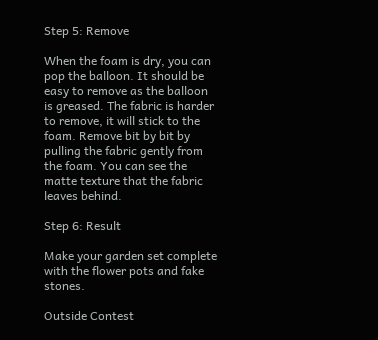Step 5: Remove

When the foam is dry, you can pop the balloon. It should be easy to remove as the balloon is greased. The fabric is harder to remove, it will stick to the foam. Remove bit by bit by pulling the fabric gently from the foam. You can see the matte texture that the fabric leaves behind.

Step 6: Result

Make your garden set complete with the flower pots and fake stones.

Outside Contest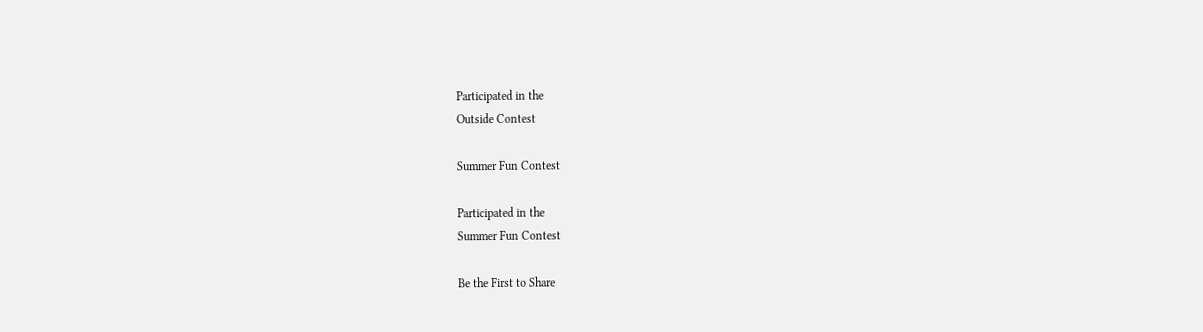Participated in the
Outside Contest

Summer Fun Contest

Participated in the
Summer Fun Contest

Be the First to Share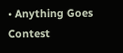• Anything Goes Contest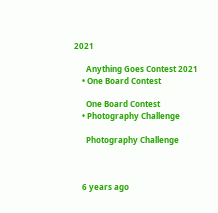2021

      Anything Goes Contest 2021
    • One Board Contest

      One Board Contest
    • Photography Challenge

      Photography Challenge



    6 years ago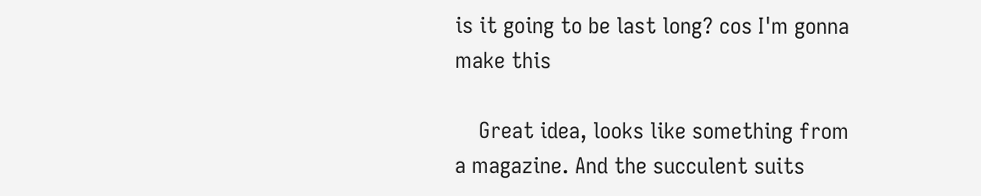is it going to be last long? cos I'm gonna make this

    Great idea, looks like something from a magazine. And the succulent suits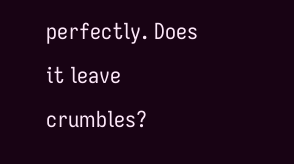perfectly. Does it leave crumbles?